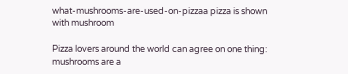what-mushrooms-are-used-on-pizzaa pizza is shown with mushroom

Pizza lovers around the world can agree on one thing: mushrooms are a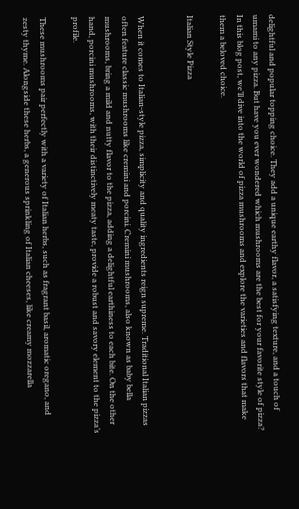delightful and popular topping choice. They add a unique earthy flavor, a satisfying texture, and a touch of umami to any pizza. But have you ever wondered which mushrooms are the best for your favorite style of pizza? In this blog post, we’ll dive into the world of pizza mushrooms and explore the varieties and flavors that make them a beloved choice.

Italian Style Pizza


When it comes to Italian-style pizza, simplicity and quality ingredients reign supreme. Traditional Italian pizzas often feature classic mushrooms like cremini and porcini. Cremini mushrooms, also known as baby bella mushrooms, bring a mild and nutty flavor to the pizza, adding a delightful earthiness to each bite. On the other hand, porcini mushrooms, with their distinctively meaty taste, provide a robust and savory element to the pizza’s profile.

These mushrooms pair perfectly with a variety of Italian herbs, such as fragrant basil, aromatic oregano, and zesty thyme. Alongside these herbs, a generous sprinkling of Italian cheeses, like creamy mozzarella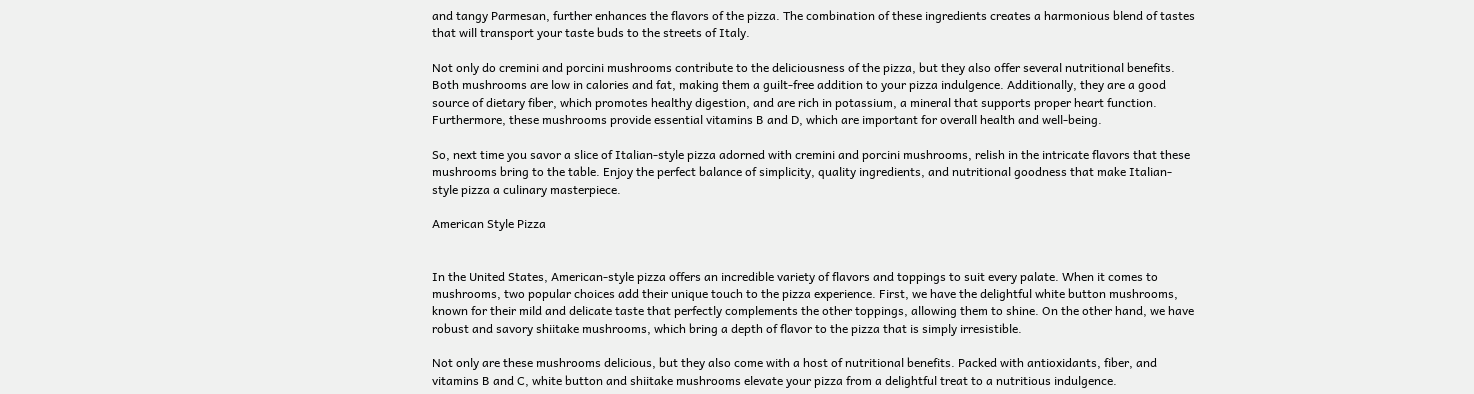and tangy Parmesan, further enhances the flavors of the pizza. The combination of these ingredients creates a harmonious blend of tastes that will transport your taste buds to the streets of Italy.

Not only do cremini and porcini mushrooms contribute to the deliciousness of the pizza, but they also offer several nutritional benefits. Both mushrooms are low in calories and fat, making them a guilt-free addition to your pizza indulgence. Additionally, they are a good source of dietary fiber, which promotes healthy digestion, and are rich in potassium, a mineral that supports proper heart function. Furthermore, these mushrooms provide essential vitamins B and D, which are important for overall health and well-being.

So, next time you savor a slice of Italian-style pizza adorned with cremini and porcini mushrooms, relish in the intricate flavors that these mushrooms bring to the table. Enjoy the perfect balance of simplicity, quality ingredients, and nutritional goodness that make Italian-style pizza a culinary masterpiece.

American Style Pizza


In the United States, American-style pizza offers an incredible variety of flavors and toppings to suit every palate. When it comes to mushrooms, two popular choices add their unique touch to the pizza experience. First, we have the delightful white button mushrooms, known for their mild and delicate taste that perfectly complements the other toppings, allowing them to shine. On the other hand, we have robust and savory shiitake mushrooms, which bring a depth of flavor to the pizza that is simply irresistible.

Not only are these mushrooms delicious, but they also come with a host of nutritional benefits. Packed with antioxidants, fiber, and vitamins B and C, white button and shiitake mushrooms elevate your pizza from a delightful treat to a nutritious indulgence.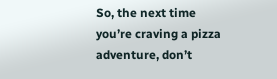So, the next time you’re craving a pizza adventure, don’t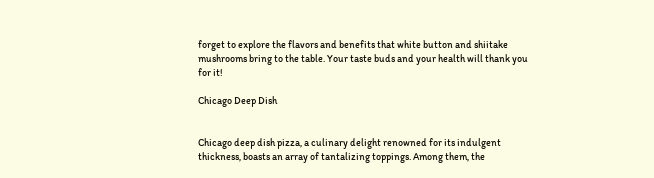forget to explore the flavors and benefits that white button and shiitake mushrooms bring to the table. Your taste buds and your health will thank you for it!

Chicago Deep Dish


Chicago deep dish pizza, a culinary delight renowned for its indulgent thickness, boasts an array of tantalizing toppings. Among them, the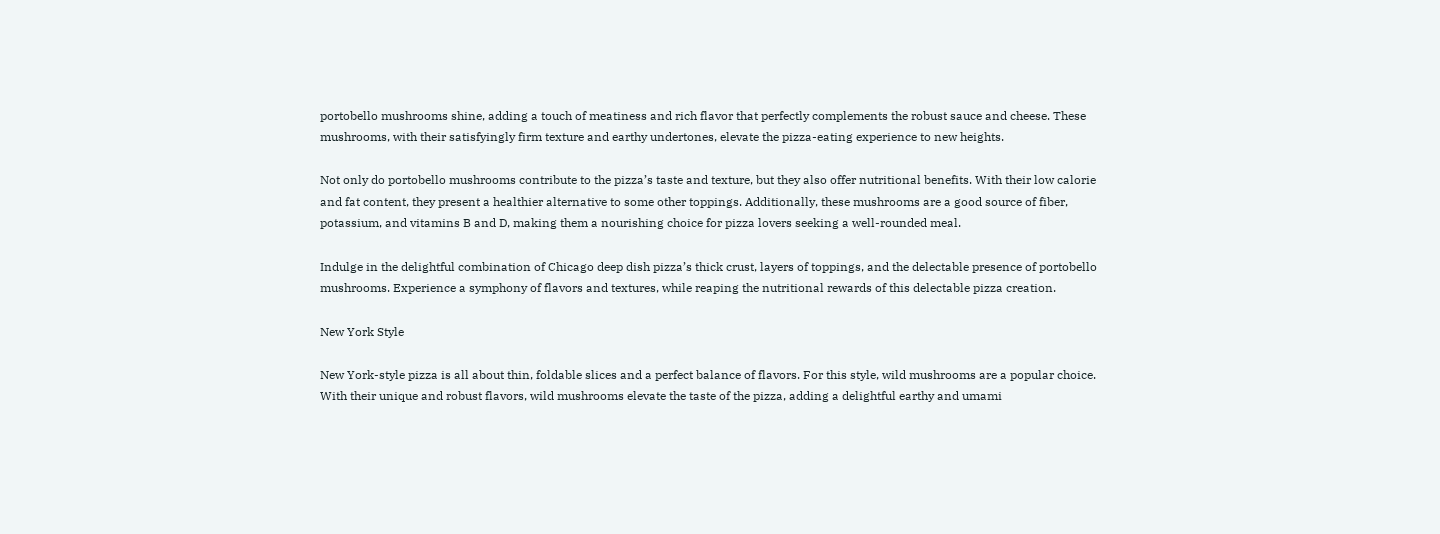portobello mushrooms shine, adding a touch of meatiness and rich flavor that perfectly complements the robust sauce and cheese. These mushrooms, with their satisfyingly firm texture and earthy undertones, elevate the pizza-eating experience to new heights.

Not only do portobello mushrooms contribute to the pizza’s taste and texture, but they also offer nutritional benefits. With their low calorie and fat content, they present a healthier alternative to some other toppings. Additionally, these mushrooms are a good source of fiber, potassium, and vitamins B and D, making them a nourishing choice for pizza lovers seeking a well-rounded meal.

Indulge in the delightful combination of Chicago deep dish pizza’s thick crust, layers of toppings, and the delectable presence of portobello mushrooms. Experience a symphony of flavors and textures, while reaping the nutritional rewards of this delectable pizza creation.

New York Style

New York-style pizza is all about thin, foldable slices and a perfect balance of flavors. For this style, wild mushrooms are a popular choice. With their unique and robust flavors, wild mushrooms elevate the taste of the pizza, adding a delightful earthy and umami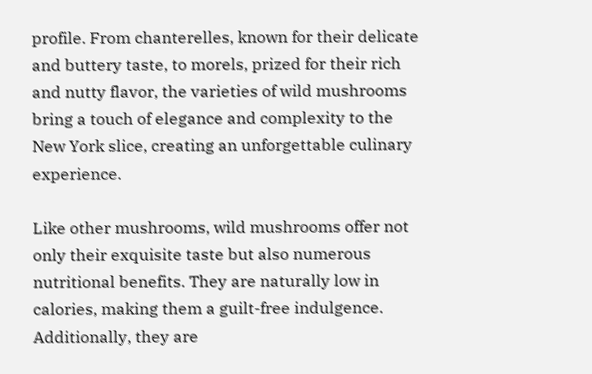profile. From chanterelles, known for their delicate and buttery taste, to morels, prized for their rich and nutty flavor, the varieties of wild mushrooms bring a touch of elegance and complexity to the New York slice, creating an unforgettable culinary experience.

Like other mushrooms, wild mushrooms offer not only their exquisite taste but also numerous nutritional benefits. They are naturally low in calories, making them a guilt-free indulgence. Additionally, they are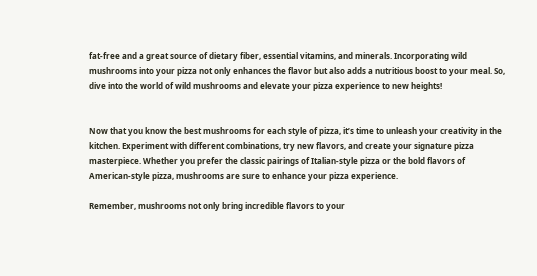fat-free and a great source of dietary fiber, essential vitamins, and minerals. Incorporating wild mushrooms into your pizza not only enhances the flavor but also adds a nutritious boost to your meal. So, dive into the world of wild mushrooms and elevate your pizza experience to new heights!


Now that you know the best mushrooms for each style of pizza, it’s time to unleash your creativity in the kitchen. Experiment with different combinations, try new flavors, and create your signature pizza masterpiece. Whether you prefer the classic pairings of Italian-style pizza or the bold flavors of American-style pizza, mushrooms are sure to enhance your pizza experience.

Remember, mushrooms not only bring incredible flavors to your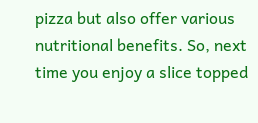pizza but also offer various nutritional benefits. So, next time you enjoy a slice topped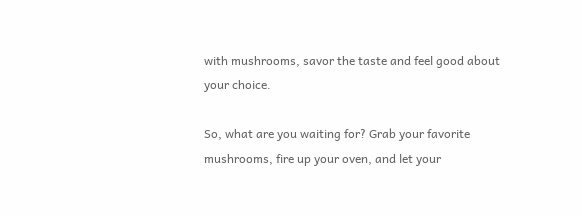with mushrooms, savor the taste and feel good about your choice.

So, what are you waiting for? Grab your favorite mushrooms, fire up your oven, and let your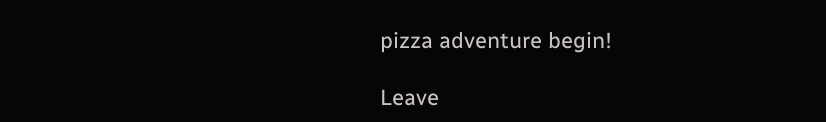pizza adventure begin!

Leave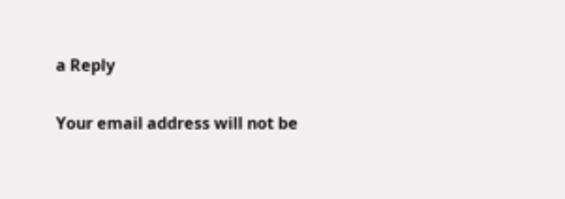a Reply

Your email address will not be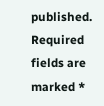published. Required fields are marked *